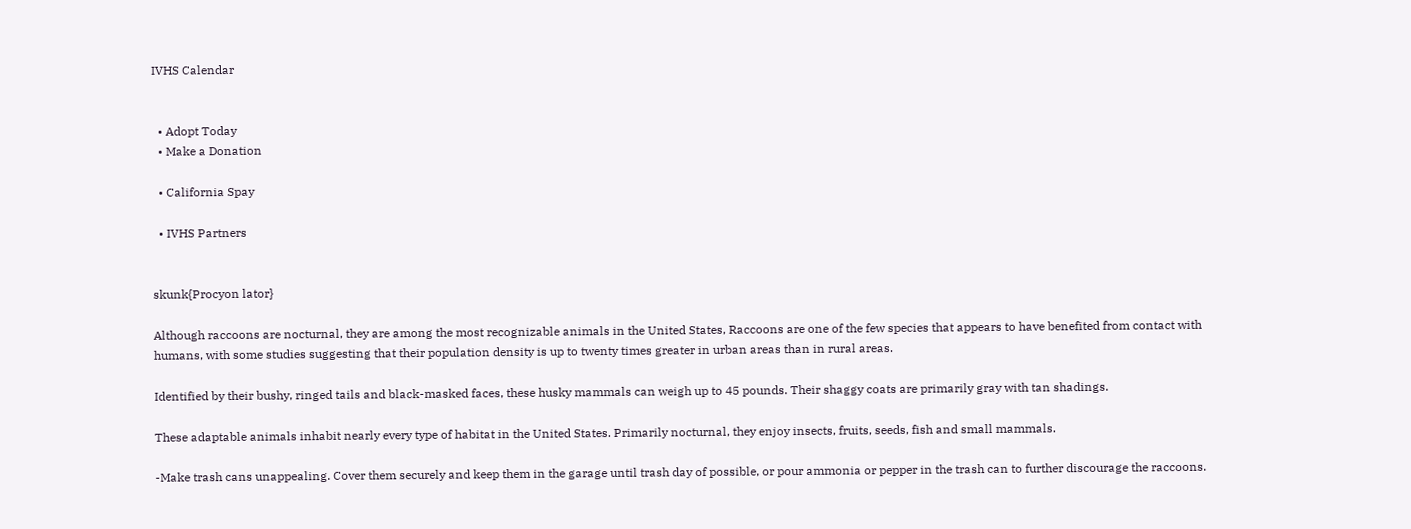IVHS Calendar


  • Adopt Today
  • Make a Donation

  • California Spay

  • IVHS Partners


skunk{Procyon lator}

Although raccoons are nocturnal, they are among the most recognizable animals in the United States, Raccoons are one of the few species that appears to have benefited from contact with humans, with some studies suggesting that their population density is up to twenty times greater in urban areas than in rural areas.

Identified by their bushy, ringed tails and black-masked faces, these husky mammals can weigh up to 45 pounds. Their shaggy coats are primarily gray with tan shadings.

These adaptable animals inhabit nearly every type of habitat in the United States. Primarily nocturnal, they enjoy insects, fruits, seeds, fish and small mammals.

-Make trash cans unappealing. Cover them securely and keep them in the garage until trash day of possible, or pour ammonia or pepper in the trash can to further discourage the raccoons.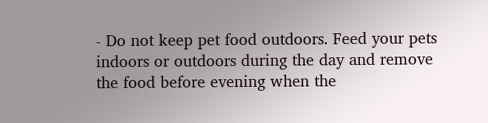- Do not keep pet food outdoors. Feed your pets indoors or outdoors during the day and remove the food before evening when the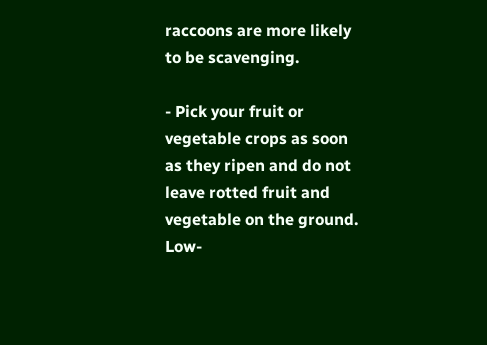raccoons are more likely to be scavenging.

- Pick your fruit or vegetable crops as soon as they ripen and do not leave rotted fruit and vegetable on the ground. Low-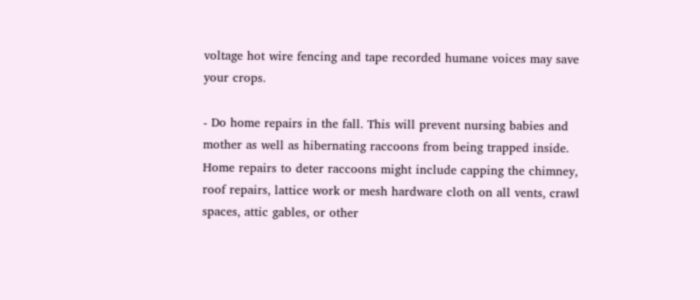voltage hot wire fencing and tape recorded humane voices may save your crops.

- Do home repairs in the fall. This will prevent nursing babies and mother as well as hibernating raccoons from being trapped inside. Home repairs to deter raccoons might include capping the chimney, roof repairs, lattice work or mesh hardware cloth on all vents, crawl spaces, attic gables, or other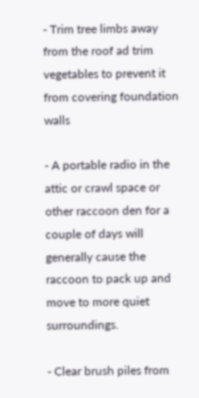- Trim tree limbs away from the roof ad trim vegetables to prevent it from covering foundation walls

- A portable radio in the attic or crawl space or other raccoon den for a couple of days will generally cause the raccoon to pack up and move to more quiet surroundings.

- Clear brush piles from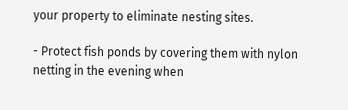your property to eliminate nesting sites.

- Protect fish ponds by covering them with nylon netting in the evening when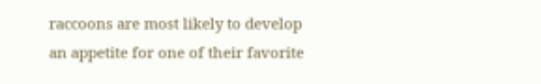raccoons are most likely to develop an appetite for one of their favorite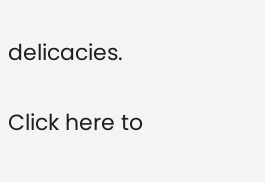delicacies.

Click here to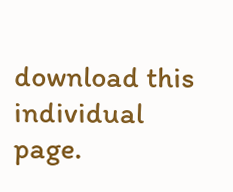download this individual page.